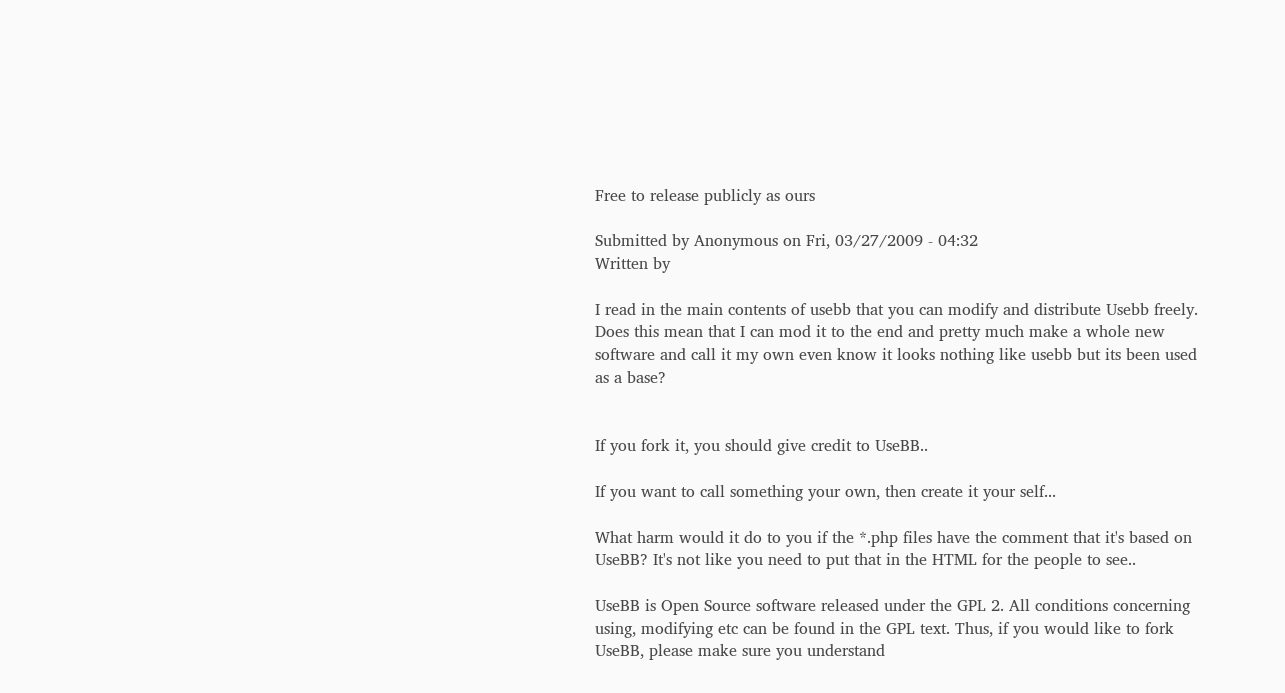Free to release publicly as ours

Submitted by Anonymous on Fri, 03/27/2009 - 04:32
Written by

I read in the main contents of usebb that you can modify and distribute Usebb freely. Does this mean that I can mod it to the end and pretty much make a whole new software and call it my own even know it looks nothing like usebb but its been used as a base?


If you fork it, you should give credit to UseBB..

If you want to call something your own, then create it your self...

What harm would it do to you if the *.php files have the comment that it's based on UseBB? It's not like you need to put that in the HTML for the people to see..

UseBB is Open Source software released under the GPL 2. All conditions concerning using, modifying etc can be found in the GPL text. Thus, if you would like to fork UseBB, please make sure you understand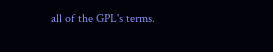all of the GPL's terms.